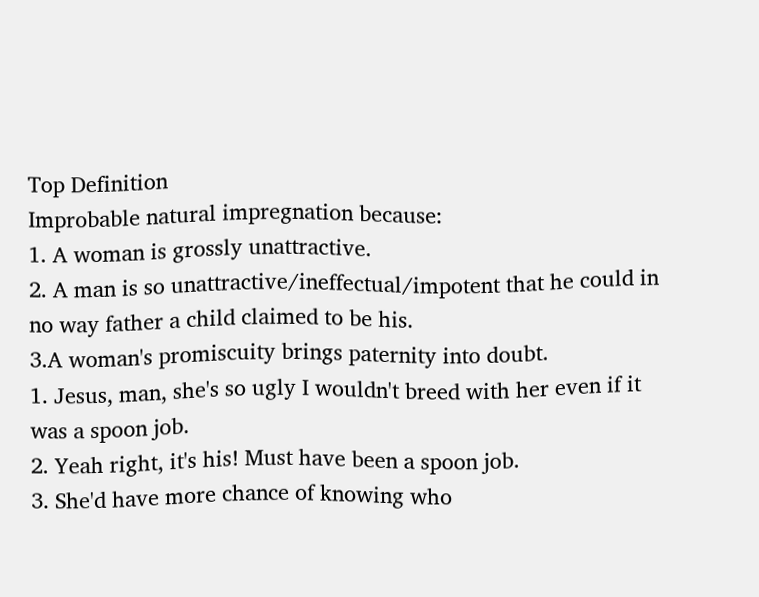Top Definition
Improbable natural impregnation because:
1. A woman is grossly unattractive.
2. A man is so unattractive/ineffectual/impotent that he could in no way father a child claimed to be his.
3.A woman's promiscuity brings paternity into doubt.
1. Jesus, man, she's so ugly I wouldn't breed with her even if it was a spoon job.
2. Yeah right, it's his! Must have been a spoon job.
3. She'd have more chance of knowing who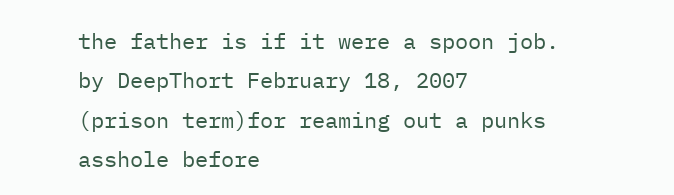the father is if it were a spoon job.
by DeepThort February 18, 2007
(prison term)for reaming out a punks asshole before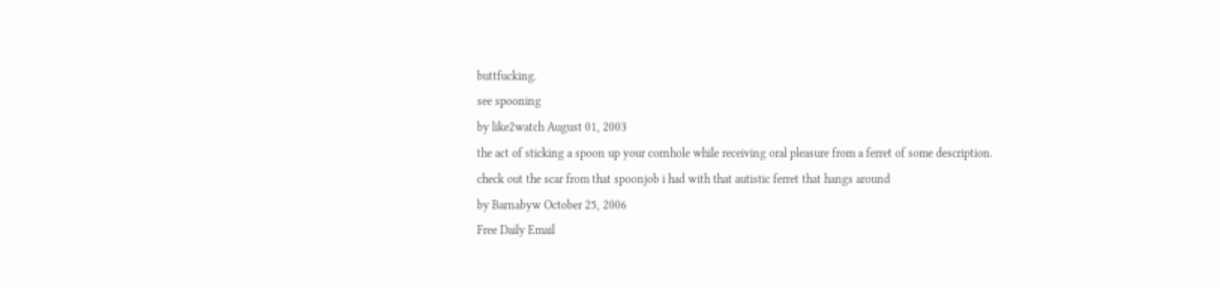buttfucking.
see spooning
by like2watch August 01, 2003
the act of sticking a spoon up your cornhole while receiving oral pleasure from a ferret of some description.
check out the scar from that spoonjob i had with that autistic ferret that hangs around
by Barnabyw October 25, 2006
Free Daily Email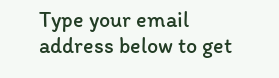Type your email address below to get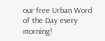our free Urban Word of the Day every morning!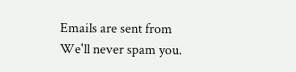Emails are sent from We'll never spam you.